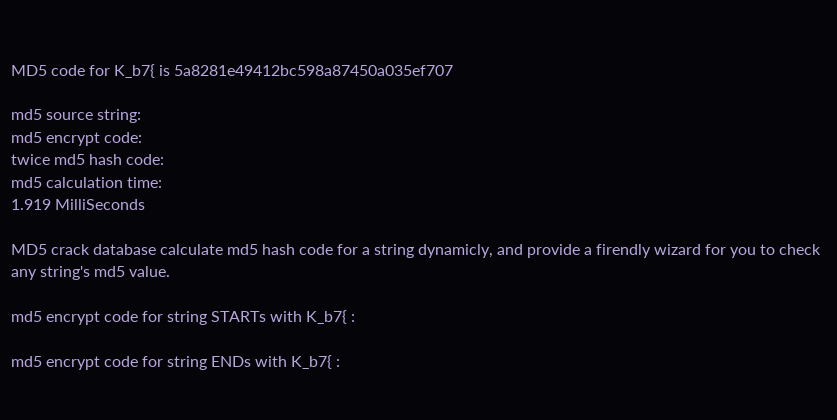MD5 code for K_b7{ is 5a8281e49412bc598a87450a035ef707

md5 source string:
md5 encrypt code:
twice md5 hash code:
md5 calculation time:
1.919 MilliSeconds

MD5 crack database calculate md5 hash code for a string dynamicly, and provide a firendly wizard for you to check any string's md5 value.

md5 encrypt code for string STARTs with K_b7{ :

md5 encrypt code for string ENDs with K_b7{ :